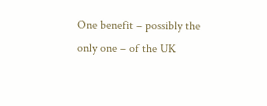One benefit – possibly the only one – of the UK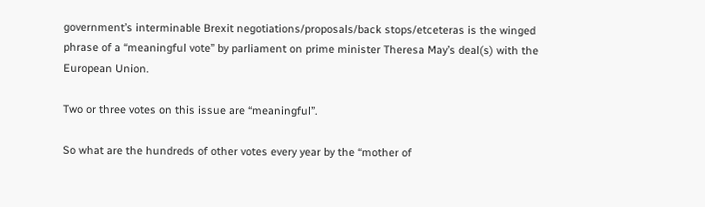government’s interminable Brexit negotiations/proposals/back stops/etceteras is the winged phrase of a “meaningful vote” by parliament on prime minister Theresa May’s deal(s) with the European Union.

Two or three votes on this issue are “meaningful”.

So what are the hundreds of other votes every year by the “mother of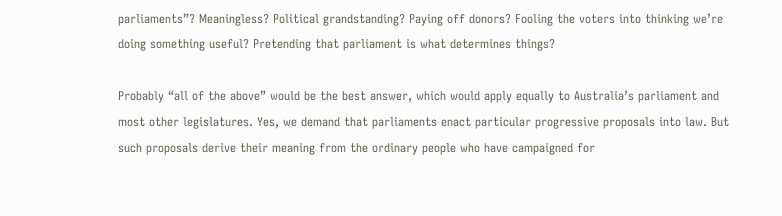parliaments”? Meaningless? Political grandstanding? Paying off donors? Fooling the voters into thinking we’re doing something useful? Pretending that parliament is what determines things?

Probably “all of the above” would be the best answer, which would apply equally to Australia’s parliament and most other legislatures. Yes, we demand that parliaments enact particular progressive proposals into law. But such proposals derive their meaning from the ordinary people who have campaigned for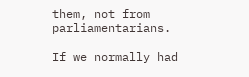them, not from parliamentarians.

If we normally had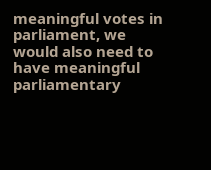meaningful votes in parliament, we would also need to have meaningful parliamentary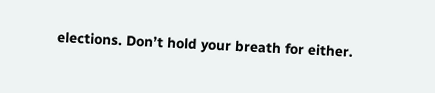elections. Don’t hold your breath for either.